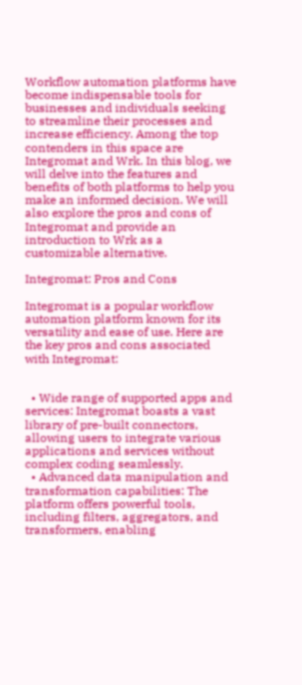Workflow automation platforms have become indispensable tools for businesses and individuals seeking to streamline their processes and increase efficiency. Among the top contenders in this space are Integromat and Wrk. In this blog, we will delve into the features and benefits of both platforms to help you make an informed decision. We will also explore the pros and cons of Integromat and provide an introduction to Wrk as a customizable alternative.

Integromat: Pros and Cons

Integromat is a popular workflow automation platform known for its versatility and ease of use. Here are the key pros and cons associated with Integromat:


  • Wide range of supported apps and services: Integromat boasts a vast library of pre-built connectors, allowing users to integrate various applications and services without complex coding seamlessly.
  • Advanced data manipulation and transformation capabilities: The platform offers powerful tools, including filters, aggregators, and transformers, enabling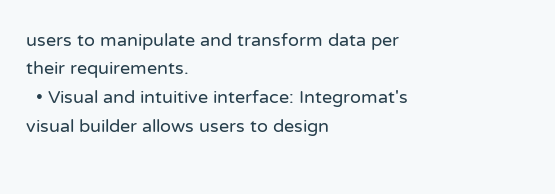users to manipulate and transform data per their requirements.
  • Visual and intuitive interface: Integromat's visual builder allows users to design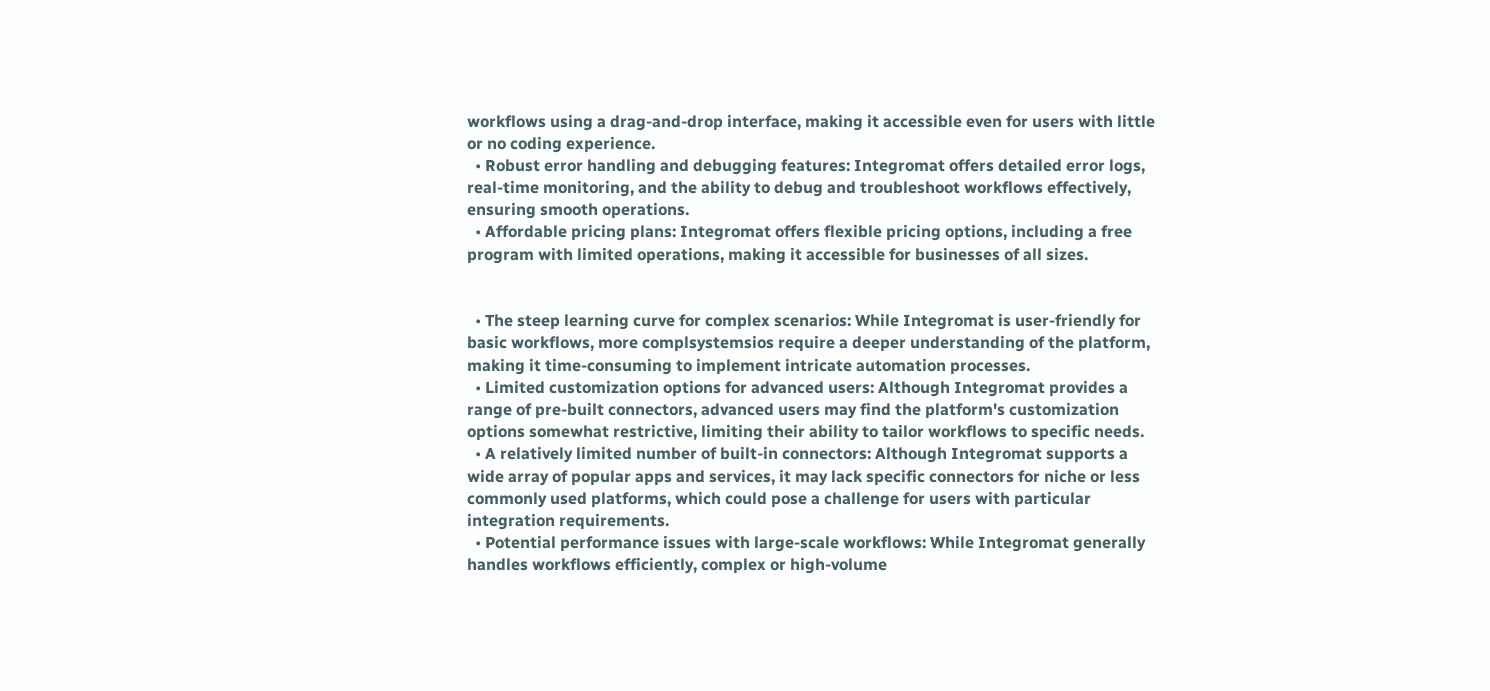workflows using a drag-and-drop interface, making it accessible even for users with little or no coding experience.
  • Robust error handling and debugging features: Integromat offers detailed error logs, real-time monitoring, and the ability to debug and troubleshoot workflows effectively, ensuring smooth operations.
  • Affordable pricing plans: Integromat offers flexible pricing options, including a free program with limited operations, making it accessible for businesses of all sizes.


  • The steep learning curve for complex scenarios: While Integromat is user-friendly for basic workflows, more complsystemsios require a deeper understanding of the platform, making it time-consuming to implement intricate automation processes.
  • Limited customization options for advanced users: Although Integromat provides a range of pre-built connectors, advanced users may find the platform's customization options somewhat restrictive, limiting their ability to tailor workflows to specific needs.
  • A relatively limited number of built-in connectors: Although Integromat supports a wide array of popular apps and services, it may lack specific connectors for niche or less commonly used platforms, which could pose a challenge for users with particular integration requirements.
  • Potential performance issues with large-scale workflows: While Integromat generally handles workflows efficiently, complex or high-volume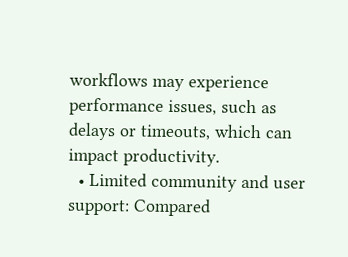workflows may experience performance issues, such as delays or timeouts, which can impact productivity.
  • Limited community and user support: Compared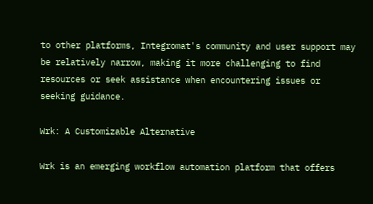to other platforms, Integromat's community and user support may be relatively narrow, making it more challenging to find resources or seek assistance when encountering issues or seeking guidance.

Wrk: A Customizable Alternative

Wrk is an emerging workflow automation platform that offers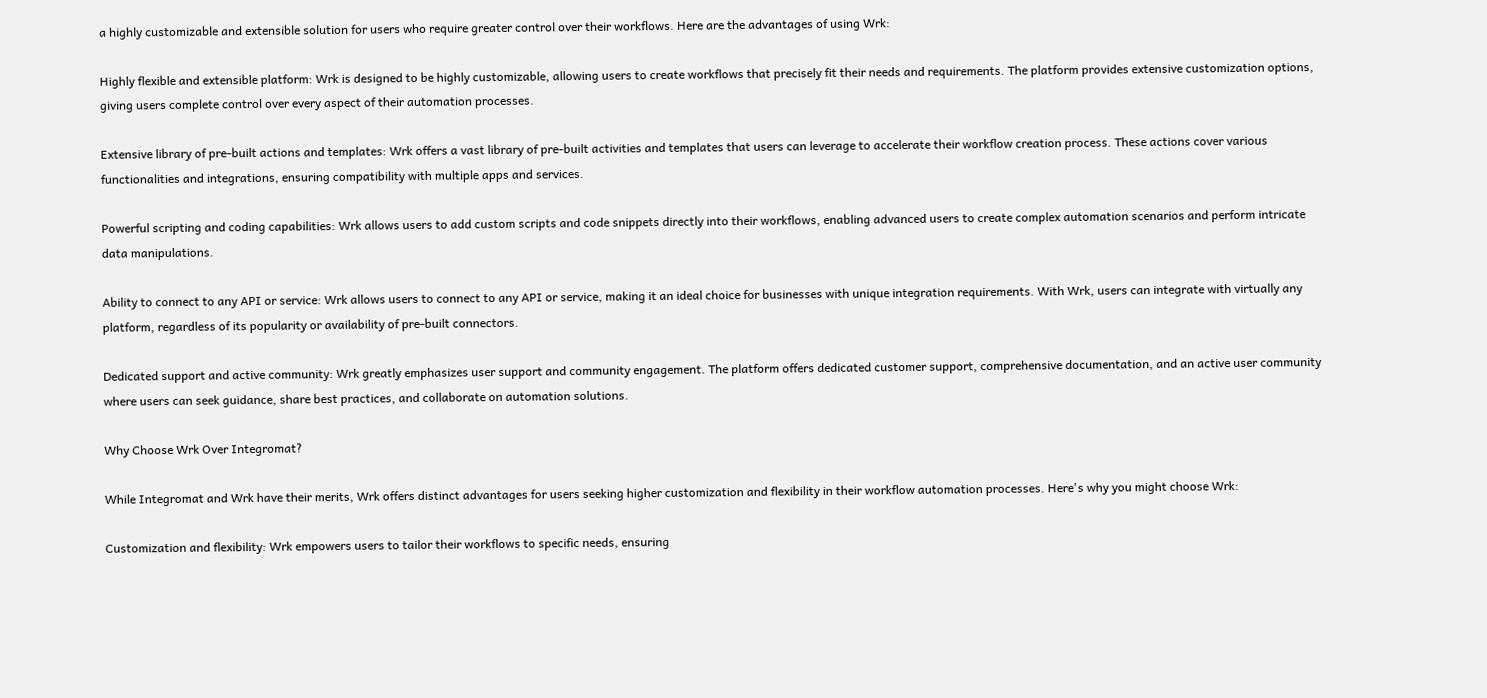a highly customizable and extensible solution for users who require greater control over their workflows. Here are the advantages of using Wrk:

Highly flexible and extensible platform: Wrk is designed to be highly customizable, allowing users to create workflows that precisely fit their needs and requirements. The platform provides extensive customization options, giving users complete control over every aspect of their automation processes.

Extensive library of pre-built actions and templates: Wrk offers a vast library of pre-built activities and templates that users can leverage to accelerate their workflow creation process. These actions cover various functionalities and integrations, ensuring compatibility with multiple apps and services.

Powerful scripting and coding capabilities: Wrk allows users to add custom scripts and code snippets directly into their workflows, enabling advanced users to create complex automation scenarios and perform intricate data manipulations.

Ability to connect to any API or service: Wrk allows users to connect to any API or service, making it an ideal choice for businesses with unique integration requirements. With Wrk, users can integrate with virtually any platform, regardless of its popularity or availability of pre-built connectors.

Dedicated support and active community: Wrk greatly emphasizes user support and community engagement. The platform offers dedicated customer support, comprehensive documentation, and an active user community where users can seek guidance, share best practices, and collaborate on automation solutions.

Why Choose Wrk Over Integromat?

While Integromat and Wrk have their merits, Wrk offers distinct advantages for users seeking higher customization and flexibility in their workflow automation processes. Here's why you might choose Wrk:

Customization and flexibility: Wrk empowers users to tailor their workflows to specific needs, ensuring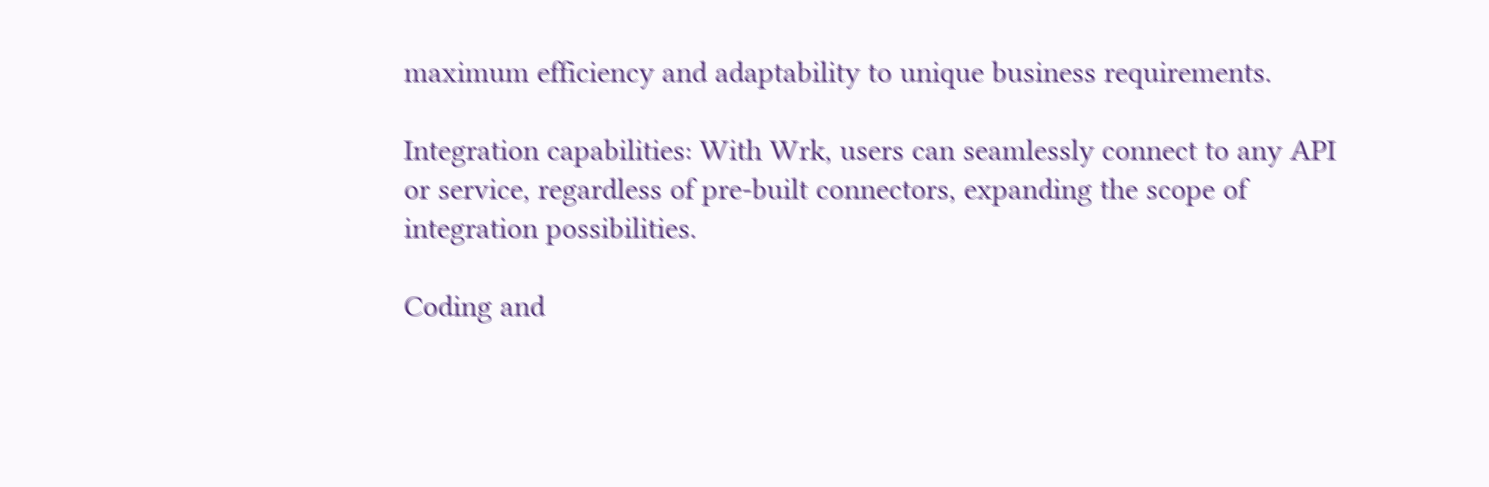maximum efficiency and adaptability to unique business requirements.

Integration capabilities: With Wrk, users can seamlessly connect to any API or service, regardless of pre-built connectors, expanding the scope of integration possibilities.

Coding and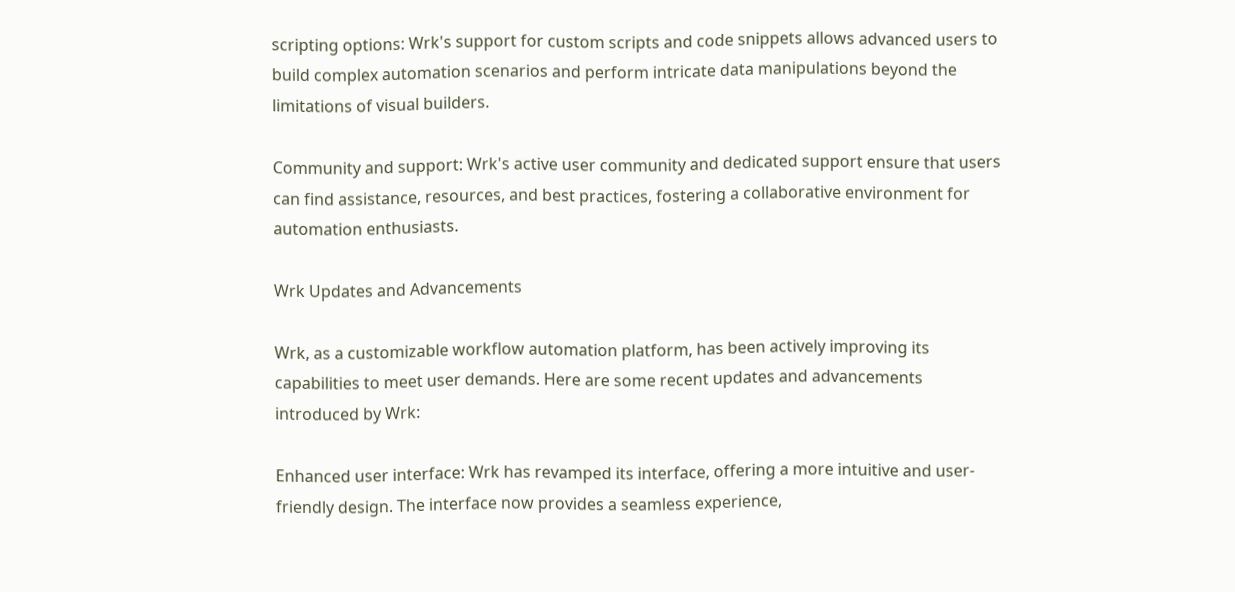scripting options: Wrk's support for custom scripts and code snippets allows advanced users to build complex automation scenarios and perform intricate data manipulations beyond the limitations of visual builders.

Community and support: Wrk's active user community and dedicated support ensure that users can find assistance, resources, and best practices, fostering a collaborative environment for automation enthusiasts.

Wrk Updates and Advancements

Wrk, as a customizable workflow automation platform, has been actively improving its capabilities to meet user demands. Here are some recent updates and advancements introduced by Wrk:

Enhanced user interface: Wrk has revamped its interface, offering a more intuitive and user-friendly design. The interface now provides a seamless experience,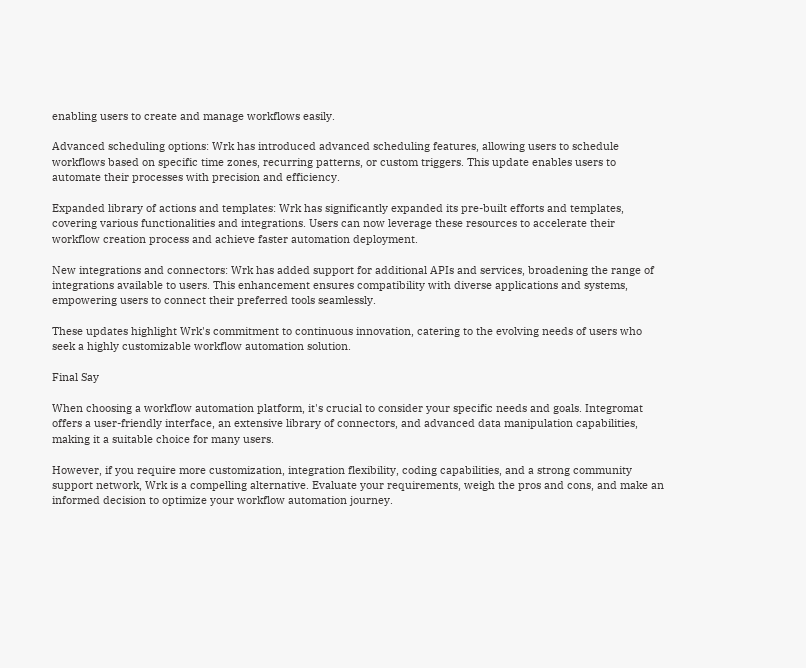enabling users to create and manage workflows easily.

Advanced scheduling options: Wrk has introduced advanced scheduling features, allowing users to schedule workflows based on specific time zones, recurring patterns, or custom triggers. This update enables users to automate their processes with precision and efficiency.

Expanded library of actions and templates: Wrk has significantly expanded its pre-built efforts and templates, covering various functionalities and integrations. Users can now leverage these resources to accelerate their workflow creation process and achieve faster automation deployment.

New integrations and connectors: Wrk has added support for additional APIs and services, broadening the range of integrations available to users. This enhancement ensures compatibility with diverse applications and systems, empowering users to connect their preferred tools seamlessly.

These updates highlight Wrk's commitment to continuous innovation, catering to the evolving needs of users who seek a highly customizable workflow automation solution.

Final Say

When choosing a workflow automation platform, it's crucial to consider your specific needs and goals. Integromat offers a user-friendly interface, an extensive library of connectors, and advanced data manipulation capabilities, making it a suitable choice for many users.

However, if you require more customization, integration flexibility, coding capabilities, and a strong community support network, Wrk is a compelling alternative. Evaluate your requirements, weigh the pros and cons, and make an informed decision to optimize your workflow automation journey.